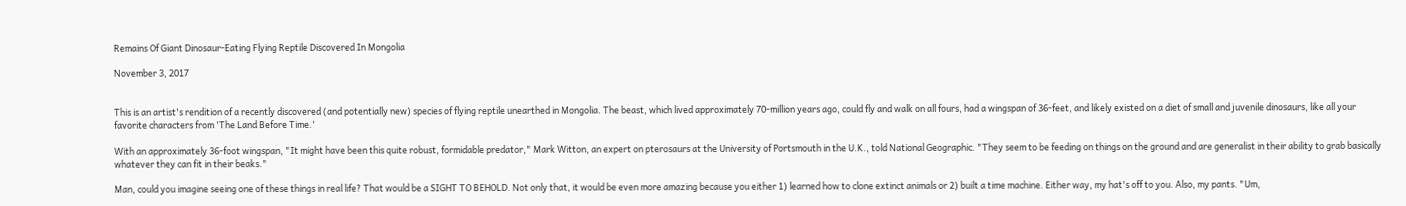Remains Of Giant Dinosaur-Eating Flying Reptile Discovered In Mongolia

November 3, 2017


This is an artist's rendition of a recently discovered (and potentially new) species of flying reptile unearthed in Mongolia. The beast, which lived approximately 70-million years ago, could fly and walk on all fours, had a wingspan of 36-feet, and likely existed on a diet of small and juvenile dinosaurs, like all your favorite characters from 'The Land Before Time.'

With an approximately 36-foot wingspan, "It might have been this quite robust, formidable predator," Mark Witton, an expert on pterosaurs at the University of Portsmouth in the U.K., told National Geographic. "They seem to be feeding on things on the ground and are generalist in their ability to grab basically whatever they can fit in their beaks."

Man, could you imagine seeing one of these things in real life? That would be a SIGHT TO BEHOLD. Not only that, it would be even more amazing because you either 1) learned how to clone extinct animals or 2) built a time machine. Either way, my hat's off to you. Also, my pants. "Um,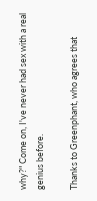why?" Come on, I've never had sex with a real genius before.

Thanks to Greenphant, who agrees that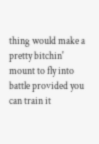thing would make a pretty bitchin' mount to fly into battle provided you can train it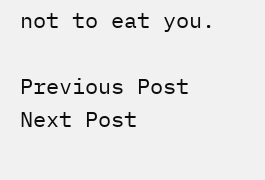not to eat you.

Previous Post
Next Post